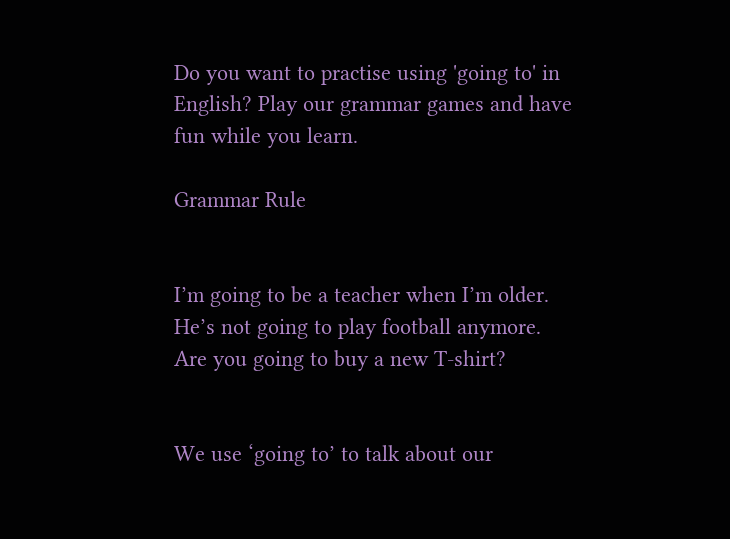Do you want to practise using 'going to' in English? Play our grammar games and have fun while you learn.

Grammar Rule


I’m going to be a teacher when I’m older.
He’s not going to play football anymore.
Are you going to buy a new T-shirt?


We use ‘going to’ to talk about our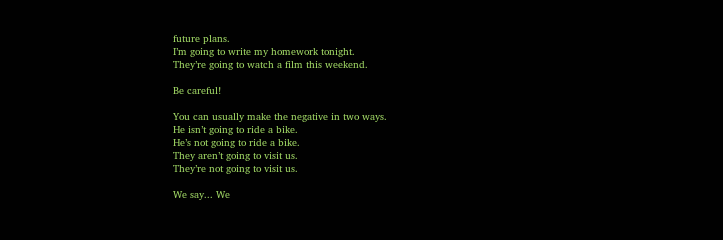future plans.
I’m going to write my homework tonight.
They’re going to watch a film this weekend.

Be careful!

You can usually make the negative in two ways.
He isn’t going to ride a bike.
He’s not going to ride a bike.
They aren’t going to visit us.
They’re not going to visit us.

We say... We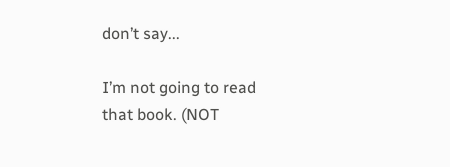don’t say...

I’m not going to read that book. (NOT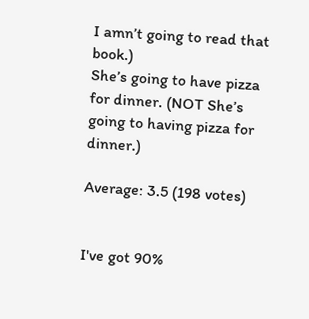I amn’t going to read that book.)
She’s going to have pizza for dinner. (NOT She’s going to having pizza for dinner.)

Average: 3.5 (198 votes)


I've got 90%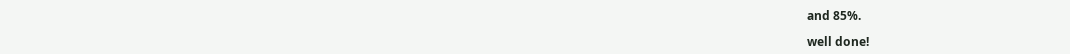and 85%.

well done!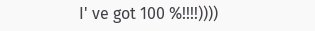I' ve got 100 %!!!!))))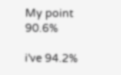My point 90.6%

i've 94.2%